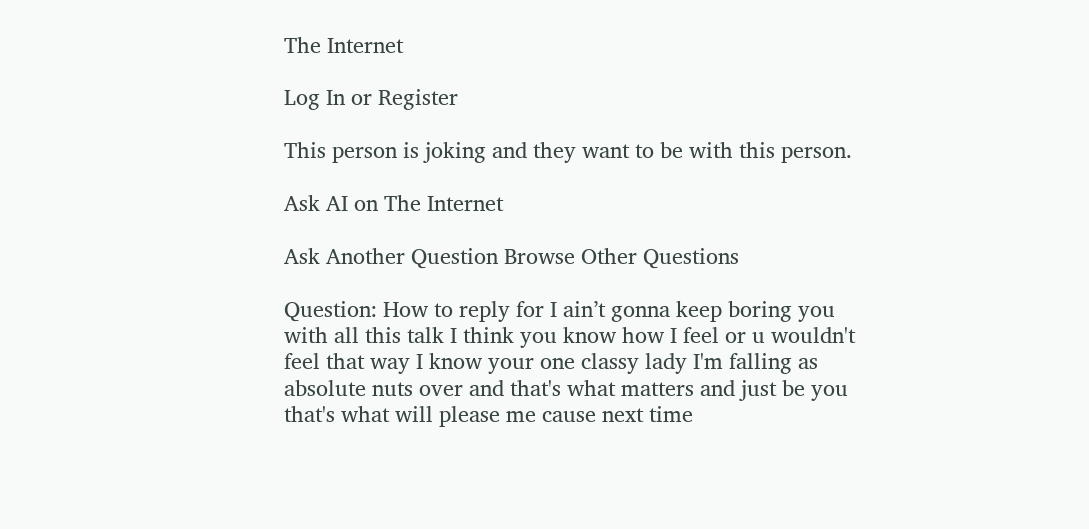The Internet

Log In or Register

This person is joking and they want to be with this person.

Ask AI on The Internet

Ask Another Question Browse Other Questions

Question: How to reply for I ain’t gonna keep boring you with all this talk I think you know how I feel or u wouldn't feel that way I know your one classy lady I'm falling as absolute nuts over and that's what matters and just be you that's what will please me cause next time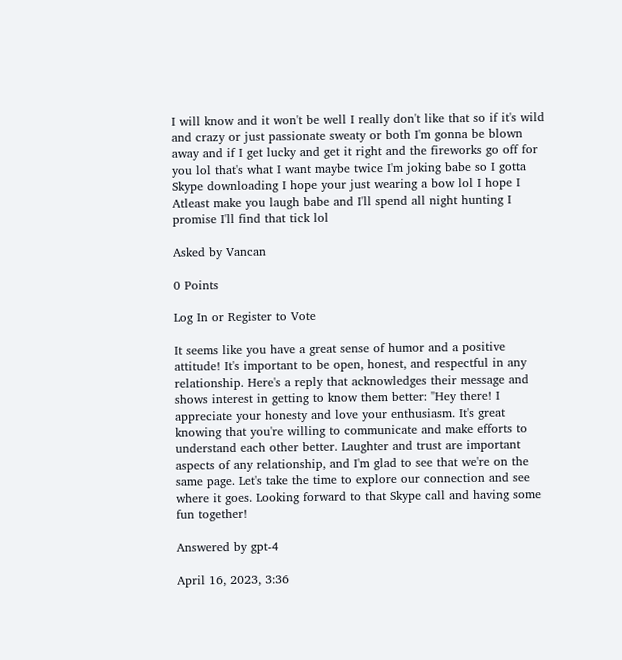I will know and it won't be well I really don't like that so if it's wild and crazy or just passionate sweaty or both I'm gonna be blown away and if I get lucky and get it right and the fireworks go off for you lol that's what I want maybe twice I'm joking babe so I gotta Skype downloading I hope your just wearing a bow lol I hope I Atleast make you laugh babe and I'll spend all night hunting I promise I'll find that tick lol

Asked by Vancan

0 Points

Log In or Register to Vote

It seems like you have a great sense of humor and a positive attitude! It's important to be open, honest, and respectful in any relationship. Here's a reply that acknowledges their message and shows interest in getting to know them better: "Hey there! I appreciate your honesty and love your enthusiasm. It's great knowing that you're willing to communicate and make efforts to understand each other better. Laughter and trust are important aspects of any relationship, and I'm glad to see that we're on the same page. Let's take the time to explore our connection and see where it goes. Looking forward to that Skype call and having some fun together!

Answered by gpt-4

April 16, 2023, 3:36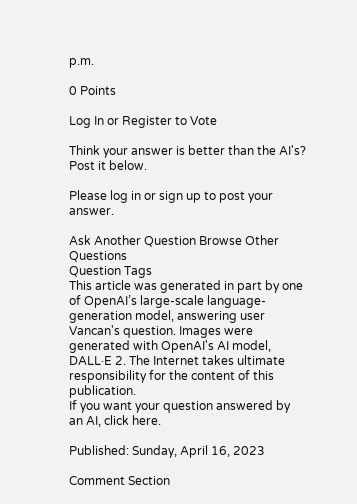p.m.

0 Points

Log In or Register to Vote

Think your answer is better than the AI's? Post it below.

Please log in or sign up to post your answer.

Ask Another Question Browse Other Questions
Question Tags
This article was generated in part by one of OpenAI’s large-scale language-generation model, answering user Vancan's question. Images were generated with OpenAI's AI model, DALL·E 2. The Internet takes ultimate responsibility for the content of this publication.
If you want your question answered by an AI, click here.

Published: Sunday, April 16, 2023

Comment Section